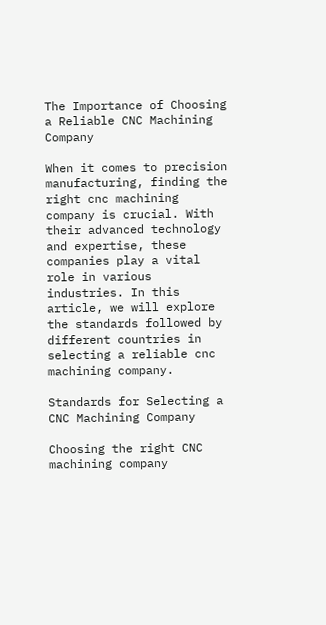The Importance of Choosing a Reliable CNC Machining Company

When it comes to precision manufacturing, finding the right cnc machining company is crucial. With their advanced technology and expertise, these companies play a vital role in various industries. In this article, we will explore the standards followed by different countries in selecting a reliable cnc machining company.

Standards for Selecting a CNC Machining Company

Choosing the right CNC machining company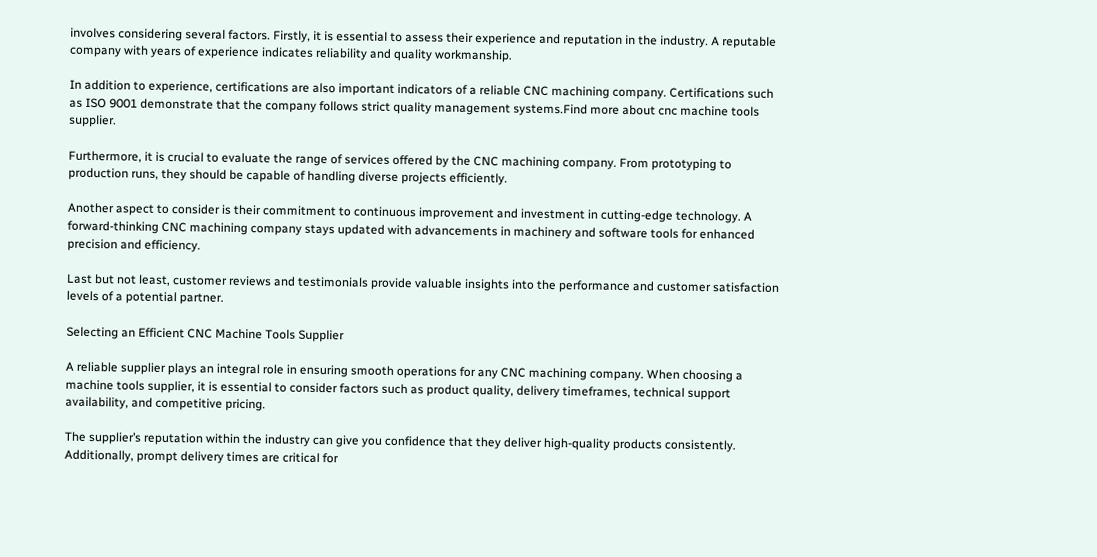involves considering several factors. Firstly, it is essential to assess their experience and reputation in the industry. A reputable company with years of experience indicates reliability and quality workmanship.

In addition to experience, certifications are also important indicators of a reliable CNC machining company. Certifications such as ISO 9001 demonstrate that the company follows strict quality management systems.Find more about cnc machine tools supplier.

Furthermore, it is crucial to evaluate the range of services offered by the CNC machining company. From prototyping to production runs, they should be capable of handling diverse projects efficiently.

Another aspect to consider is their commitment to continuous improvement and investment in cutting-edge technology. A forward-thinking CNC machining company stays updated with advancements in machinery and software tools for enhanced precision and efficiency.

Last but not least, customer reviews and testimonials provide valuable insights into the performance and customer satisfaction levels of a potential partner.

Selecting an Efficient CNC Machine Tools Supplier

A reliable supplier plays an integral role in ensuring smooth operations for any CNC machining company. When choosing a machine tools supplier, it is essential to consider factors such as product quality, delivery timeframes, technical support availability, and competitive pricing.

The supplier’s reputation within the industry can give you confidence that they deliver high-quality products consistently. Additionally, prompt delivery times are critical for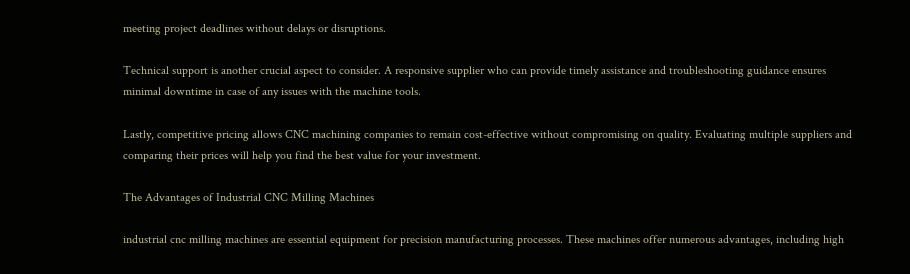meeting project deadlines without delays or disruptions.

Technical support is another crucial aspect to consider. A responsive supplier who can provide timely assistance and troubleshooting guidance ensures minimal downtime in case of any issues with the machine tools.

Lastly, competitive pricing allows CNC machining companies to remain cost-effective without compromising on quality. Evaluating multiple suppliers and comparing their prices will help you find the best value for your investment.

The Advantages of Industrial CNC Milling Machines

industrial cnc milling machines are essential equipment for precision manufacturing processes. These machines offer numerous advantages, including high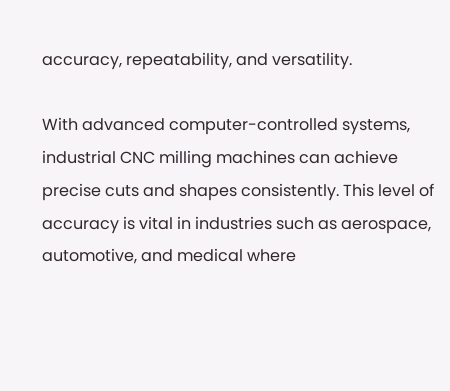accuracy, repeatability, and versatility.

With advanced computer-controlled systems, industrial CNC milling machines can achieve precise cuts and shapes consistently. This level of accuracy is vital in industries such as aerospace, automotive, and medical where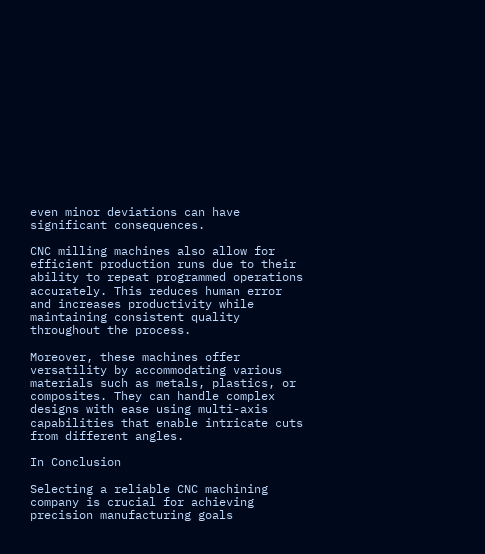even minor deviations can have significant consequences.

CNC milling machines also allow for efficient production runs due to their ability to repeat programmed operations accurately. This reduces human error and increases productivity while maintaining consistent quality throughout the process.

Moreover, these machines offer versatility by accommodating various materials such as metals, plastics, or composites. They can handle complex designs with ease using multi-axis capabilities that enable intricate cuts from different angles.

In Conclusion

Selecting a reliable CNC machining company is crucial for achieving precision manufacturing goals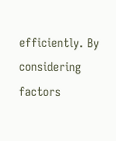efficiently. By considering factors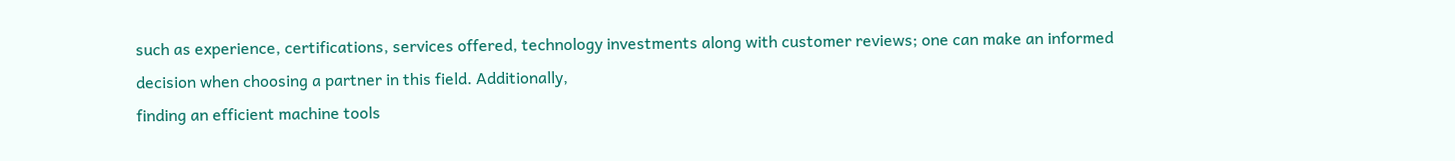such as experience, certifications, services offered, technology investments along with customer reviews; one can make an informed decision when choosing a partner in this field. Additionally,
finding an efficient machine tools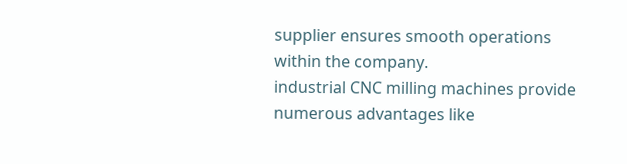supplier ensures smooth operations within the company.
industrial CNC milling machines provide numerous advantages like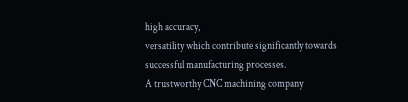high accuracy,
versatility which contribute significantly towards successful manufacturing processes.
A trustworthy CNC machining company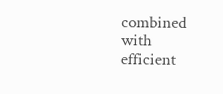combined with efficient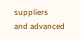suppliers
and advanced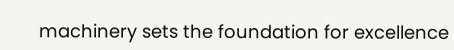machinery sets the foundation for excellence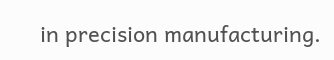in precision manufacturing.